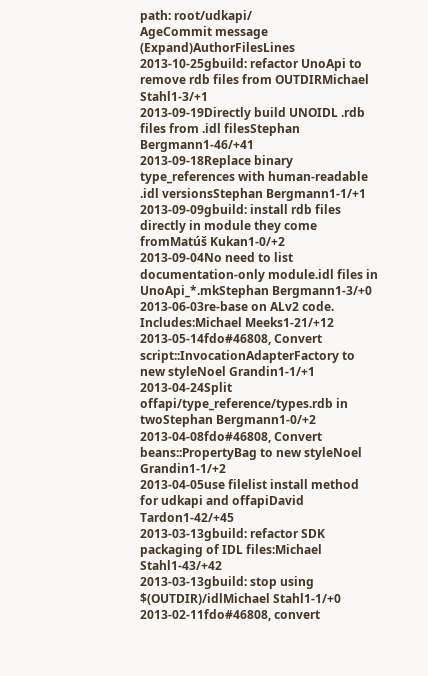path: root/udkapi/
AgeCommit message (Expand)AuthorFilesLines
2013-10-25gbuild: refactor UnoApi to remove rdb files from OUTDIRMichael Stahl1-3/+1
2013-09-19Directly build UNOIDL .rdb files from .idl filesStephan Bergmann1-46/+41
2013-09-18Replace binary type_references with human-readable .idl versionsStephan Bergmann1-1/+1
2013-09-09gbuild: install rdb files directly in module they come fromMatúš Kukan1-0/+2
2013-09-04No need to list documentation-only module.idl files in UnoApi_*.mkStephan Bergmann1-3/+0
2013-06-03re-base on ALv2 code. Includes:Michael Meeks1-21/+12
2013-05-14fdo#46808, Convert script::InvocationAdapterFactory to new styleNoel Grandin1-1/+1
2013-04-24Split offapi/type_reference/types.rdb in twoStephan Bergmann1-0/+2
2013-04-08fdo#46808, Convert beans::PropertyBag to new styleNoel Grandin1-1/+2
2013-04-05use filelist install method for udkapi and offapiDavid Tardon1-42/+45
2013-03-13gbuild: refactor SDK packaging of IDL files:Michael Stahl1-43/+42
2013-03-13gbuild: stop using $(OUTDIR)/idlMichael Stahl1-1/+0
2013-02-11fdo#46808, convert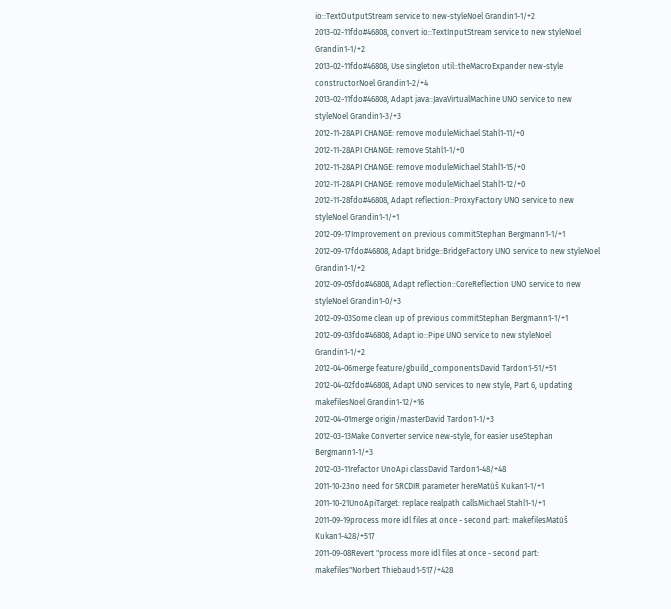io::TextOutputStream service to new-styleNoel Grandin1-1/+2
2013-02-11fdo#46808, convert io::TextInputStream service to new styleNoel Grandin1-1/+2
2013-02-11fdo#46808, Use singleton util::theMacroExpander new-style constructorNoel Grandin1-2/+4
2013-02-11fdo#46808, Adapt java::JavaVirtualMachine UNO service to new styleNoel Grandin1-3/+3
2012-11-28API CHANGE: remove moduleMichael Stahl1-11/+0
2012-11-28API CHANGE: remove Stahl1-1/+0
2012-11-28API CHANGE: remove moduleMichael Stahl1-15/+0
2012-11-28API CHANGE: remove moduleMichael Stahl1-12/+0
2012-11-28fdo#46808, Adapt reflection::ProxyFactory UNO service to new styleNoel Grandin1-1/+1
2012-09-17Improvement on previous commitStephan Bergmann1-1/+1
2012-09-17fdo#46808, Adapt bridge::BridgeFactory UNO service to new styleNoel Grandin1-1/+2
2012-09-05fdo#46808, Adapt reflection::CoreReflection UNO service to new styleNoel Grandin1-0/+3
2012-09-03Some clean up of previous commitStephan Bergmann1-1/+1
2012-09-03fdo#46808, Adapt io::Pipe UNO service to new styleNoel Grandin1-1/+2
2012-04-06merge feature/gbuild_componentsDavid Tardon1-51/+51
2012-04-02fdo#46808, Adapt UNO services to new style, Part 6, updating makefilesNoel Grandin1-12/+16
2012-04-01merge origin/masterDavid Tardon1-1/+3
2012-03-13Make Converter service new-style, for easier useStephan Bergmann1-1/+3
2012-03-11refactor UnoApi classDavid Tardon1-48/+48
2011-10-23no need for SRCDIR parameter hereMatúš Kukan1-1/+1
2011-10-21UnoApiTarget: replace realpath callsMichael Stahl1-1/+1
2011-09-19process more idl files at once - second part: makefilesMatúš Kukan1-428/+517
2011-09-08Revert "process more idl files at once - second part: makefiles"Norbert Thiebaud1-517/+428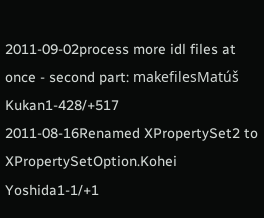2011-09-02process more idl files at once - second part: makefilesMatúš Kukan1-428/+517
2011-08-16Renamed XPropertySet2 to XPropertySetOption.Kohei Yoshida1-1/+1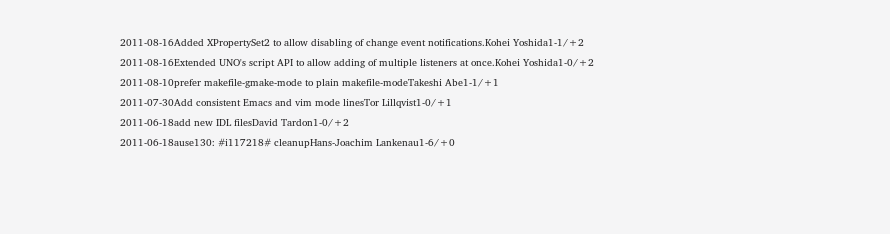2011-08-16Added XPropertySet2 to allow disabling of change event notifications.Kohei Yoshida1-1/+2
2011-08-16Extended UNO's script API to allow adding of multiple listeners at once.Kohei Yoshida1-0/+2
2011-08-10prefer makefile-gmake-mode to plain makefile-modeTakeshi Abe1-1/+1
2011-07-30Add consistent Emacs and vim mode linesTor Lillqvist1-0/+1
2011-06-18add new IDL filesDavid Tardon1-0/+2
2011-06-18ause130: #i117218# cleanupHans-Joachim Lankenau1-6/+0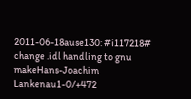2011-06-18ause130: #i117218# change .idl handling to gnu makeHans-Joachim Lankenau1-0/+472